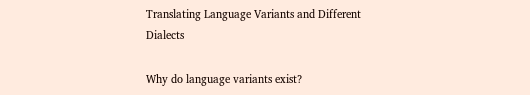Translating Language Variants and Different Dialects

Why do language variants exist?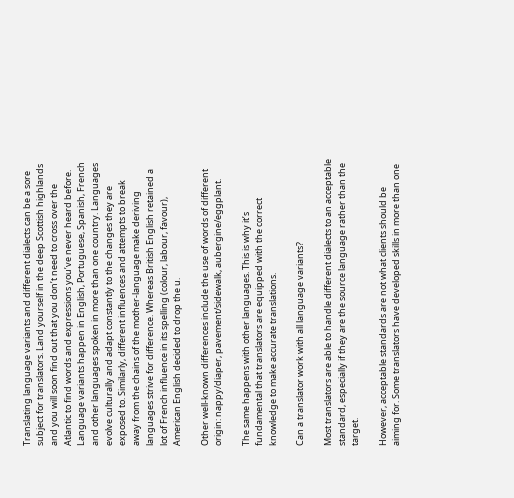Translating language variants and different dialects can be a sore subject for translators. Land yourself in the deep Scottish highlands and you will soon find out that you don’t need to cross over the Atlantic to find words and expressions you’ve never heard before. Language variants happen in English, Portuguese, Spanish, French and other languages spoken in more than one country. Languages evolve culturally and adapt constantly to the changes they are exposed to. Similarly, different influences and attempts to break away from the chains of the mother-language make deriving languages strive for difference. Whereas British English retained a lot of French influence in its spelling (colour, labour, favour), American English decided to drop the u.

Other well-known differences include the use of words of different origin: nappy/diaper, pavement/sidewalk, aubergine/eggplant.

The same happens with other languages. This is why it’s fundamental that translators are equipped with the correct knowledge to make accurate translations.

Can a translator work with all language variants?

Most translators are able to handle different dialects to an acceptable standard, especially if they are the source language rather than the target.

However, acceptable standards are not what clients should be aiming for. Some translators have developed skills in more than one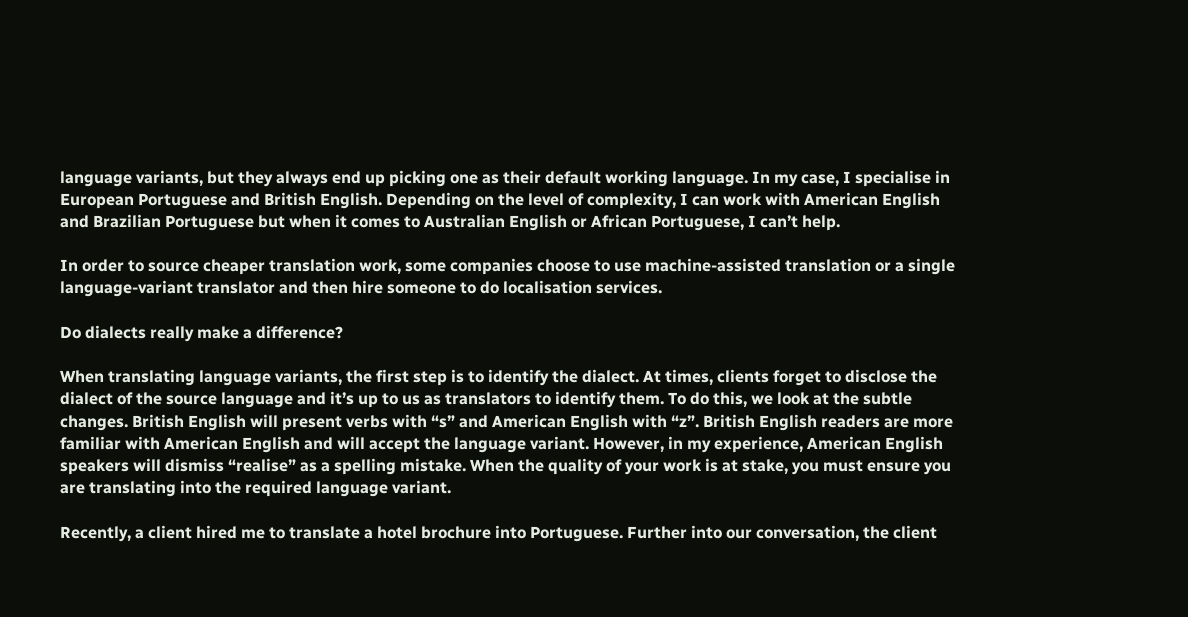language variants, but they always end up picking one as their default working language. In my case, I specialise in European Portuguese and British English. Depending on the level of complexity, I can work with American English and Brazilian Portuguese but when it comes to Australian English or African Portuguese, I can’t help.

In order to source cheaper translation work, some companies choose to use machine-assisted translation or a single language-variant translator and then hire someone to do localisation services.

Do dialects really make a difference?

When translating language variants, the first step is to identify the dialect. At times, clients forget to disclose the dialect of the source language and it’s up to us as translators to identify them. To do this, we look at the subtle changes. British English will present verbs with “s” and American English with “z”. British English readers are more familiar with American English and will accept the language variant. However, in my experience, American English speakers will dismiss “realise” as a spelling mistake. When the quality of your work is at stake, you must ensure you are translating into the required language variant.

Recently, a client hired me to translate a hotel brochure into Portuguese. Further into our conversation, the client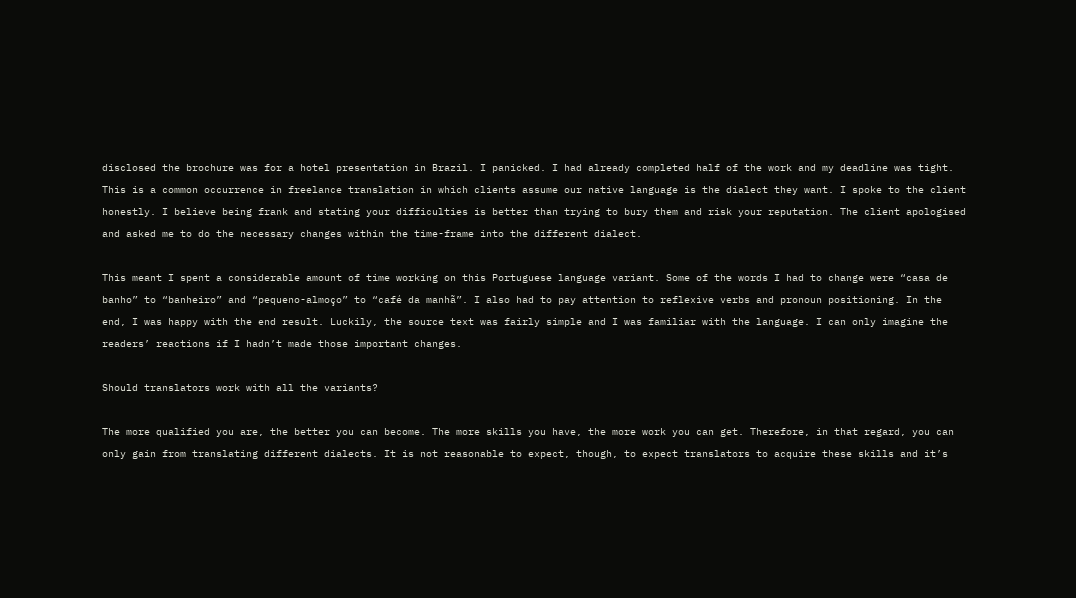disclosed the brochure was for a hotel presentation in Brazil. I panicked. I had already completed half of the work and my deadline was tight. This is a common occurrence in freelance translation in which clients assume our native language is the dialect they want. I spoke to the client honestly. I believe being frank and stating your difficulties is better than trying to bury them and risk your reputation. The client apologised and asked me to do the necessary changes within the time-frame into the different dialect.

This meant I spent a considerable amount of time working on this Portuguese language variant. Some of the words I had to change were “casa de banho” to “banheiro” and “pequeno-almoço” to “café da manhã”. I also had to pay attention to reflexive verbs and pronoun positioning. In the end, I was happy with the end result. Luckily, the source text was fairly simple and I was familiar with the language. I can only imagine the readers’ reactions if I hadn’t made those important changes.

Should translators work with all the variants?

The more qualified you are, the better you can become. The more skills you have, the more work you can get. Therefore, in that regard, you can only gain from translating different dialects. It is not reasonable to expect, though, to expect translators to acquire these skills and it’s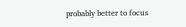probably better to focus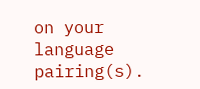on your language pairing(s).